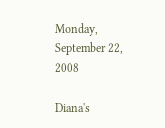Monday, September 22, 2008

Diana's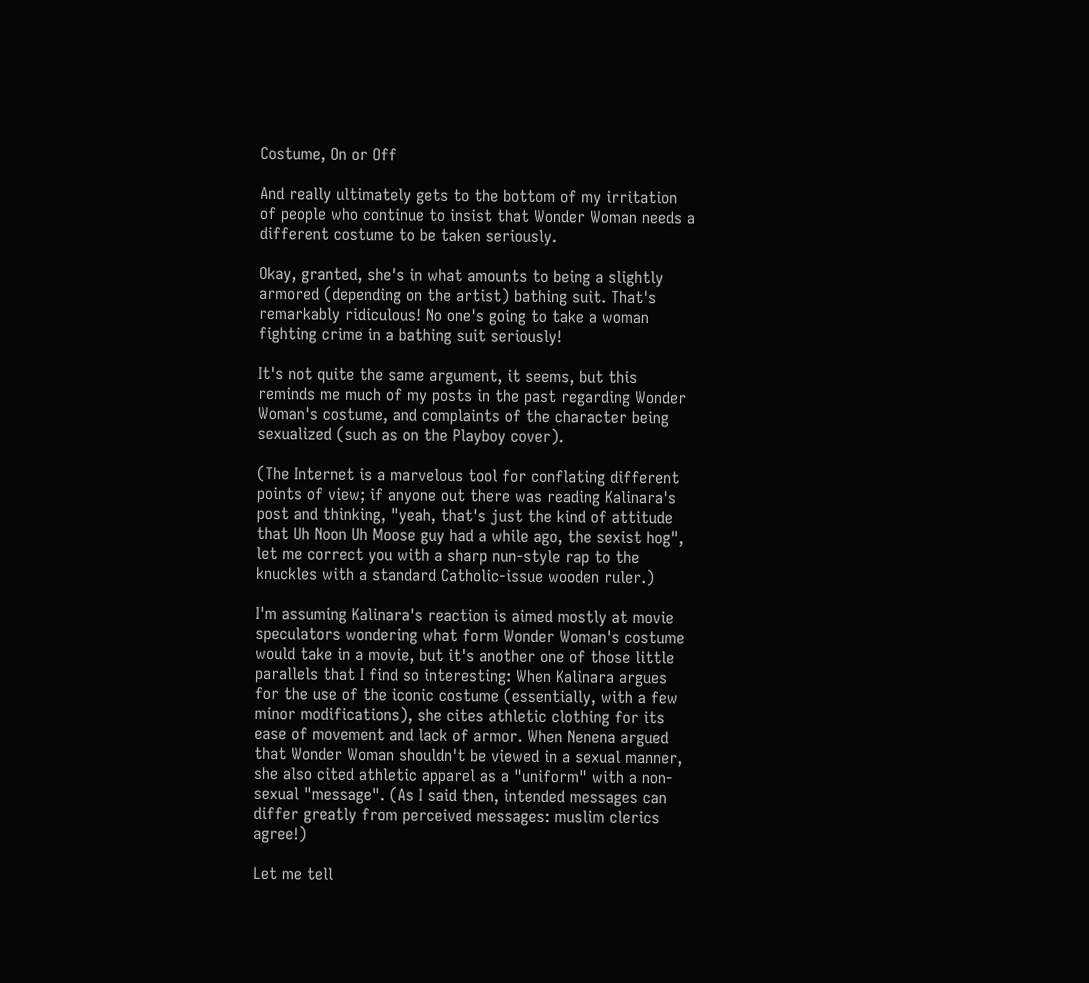Costume, On or Off

And really ultimately gets to the bottom of my irritation of people who continue to insist that Wonder Woman needs a different costume to be taken seriously.

Okay, granted, she's in what amounts to being a slightly armored (depending on the artist) bathing suit. That's remarkably ridiculous! No one's going to take a woman fighting crime in a bathing suit seriously!

It's not quite the same argument, it seems, but this reminds me much of my posts in the past regarding Wonder Woman's costume, and complaints of the character being sexualized (such as on the Playboy cover).

(The Internet is a marvelous tool for conflating different points of view; if anyone out there was reading Kalinara's post and thinking, "yeah, that's just the kind of attitude that Uh Noon Uh Moose guy had a while ago, the sexist hog", let me correct you with a sharp nun-style rap to the knuckles with a standard Catholic-issue wooden ruler.)

I'm assuming Kalinara's reaction is aimed mostly at movie speculators wondering what form Wonder Woman's costume would take in a movie, but it's another one of those little parallels that I find so interesting: When Kalinara argues for the use of the iconic costume (essentially, with a few minor modifications), she cites athletic clothing for its ease of movement and lack of armor. When Nenena argued that Wonder Woman shouldn't be viewed in a sexual manner, she also cited athletic apparel as a "uniform" with a non-sexual "message". (As I said then, intended messages can differ greatly from perceived messages: muslim clerics agree!)

Let me tell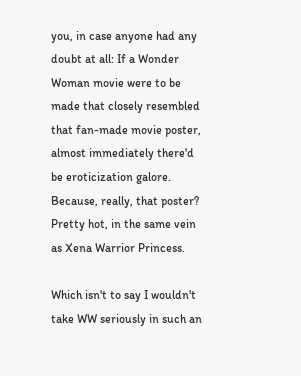you, in case anyone had any doubt at all: If a Wonder Woman movie were to be made that closely resembled that fan-made movie poster, almost immediately there'd be eroticization galore. Because, really, that poster? Pretty hot, in the same vein as Xena Warrior Princess.

Which isn't to say I wouldn't take WW seriously in such an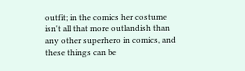outfit; in the comics her costume isn't all that more outlandish than any other superhero in comics, and these things can be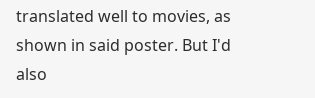translated well to movies, as shown in said poster. But I'd also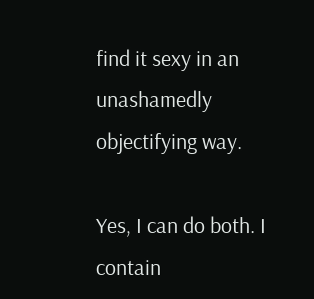find it sexy in an unashamedly objectifying way.

Yes, I can do both. I contain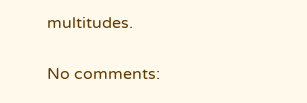multitudes.

No comments: